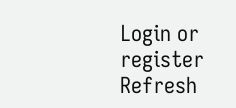Login or register
Refresh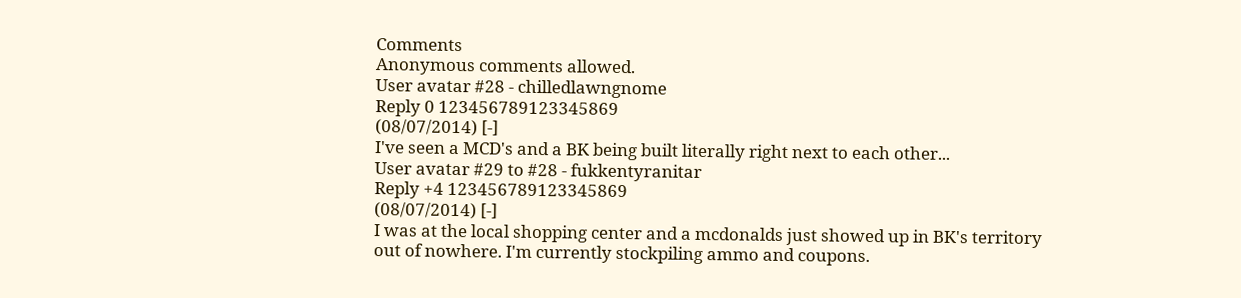Comments
Anonymous comments allowed.
User avatar #28 - chilledlawngnome
Reply 0 123456789123345869
(08/07/2014) [-]
I've seen a MCD's and a BK being built literally right next to each other...
User avatar #29 to #28 - fukkentyranitar
Reply +4 123456789123345869
(08/07/2014) [-]
I was at the local shopping center and a mcdonalds just showed up in BK's territory out of nowhere. I'm currently stockpiling ammo and coupons.